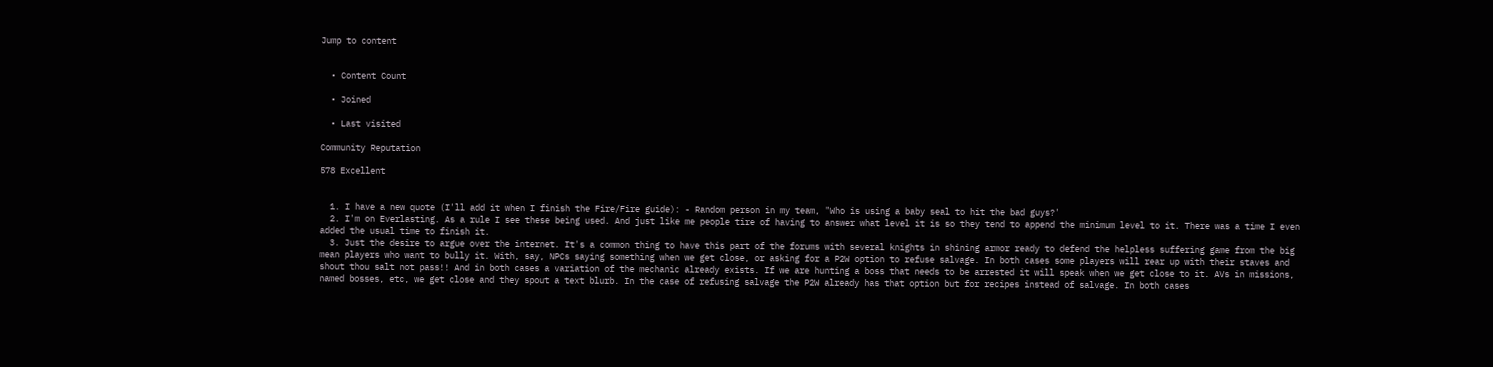Jump to content


  • Content Count

  • Joined

  • Last visited

Community Reputation

578 Excellent


  1. I have a new quote (I'll add it when I finish the Fire/Fire guide): - Random person in my team, "Who is using a baby seal to hit the bad guys?'
  2. I'm on Everlasting. As a rule I see these being used. And just like me people tire of having to answer what level it is so they tend to append the minimum level to it. There was a time I even added the usual time to finish it.
  3. Just the desire to argue over the internet. It's a common thing to have this part of the forums with several knights in shining armor ready to defend the helpless suffering game from the big mean players who want to bully it. With, say, NPCs saying something when we get close, or asking for a P2W option to refuse salvage. In both cases some players will rear up with their staves and shout thou salt not pass!! And in both cases a variation of the mechanic already exists. If we are hunting a boss that needs to be arrested it will speak when we get close to it. AVs in missions, named bosses, etc, we get close and they spout a text blurb. In the case of refusing salvage the P2W already has that option but for recipes instead of salvage. In both cases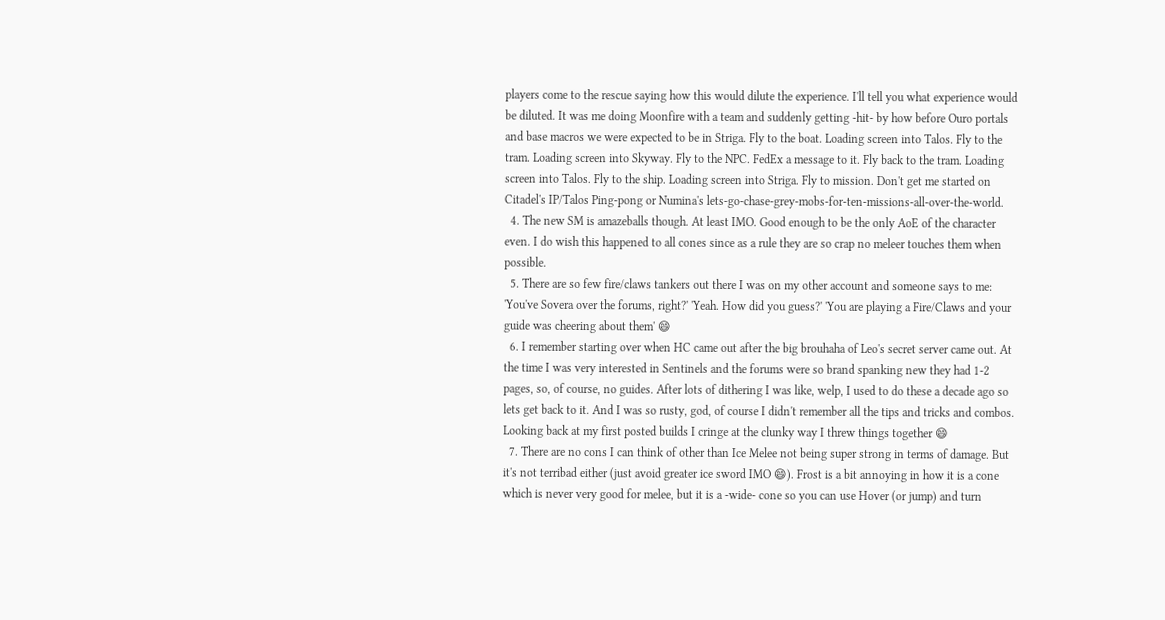players come to the rescue saying how this would dilute the experience. I'll tell you what experience would be diluted. It was me doing Moonfire with a team and suddenly getting -hit- by how before Ouro portals and base macros we were expected to be in Striga. Fly to the boat. Loading screen into Talos. Fly to the tram. Loading screen into Skyway. Fly to the NPC. FedEx a message to it. Fly back to the tram. Loading screen into Talos. Fly to the ship. Loading screen into Striga. Fly to mission. Don't get me started on Citadel's IP/Talos Ping-pong or Numina's lets-go-chase-grey-mobs-for-ten-missions-all-over-the-world.
  4. The new SM is amazeballs though. At least IMO. Good enough to be the only AoE of the character even. I do wish this happened to all cones since as a rule they are so crap no meleer touches them when possible.
  5. There are so few fire/claws tankers out there I was on my other account and someone says to me: 'You've Sovera over the forums, right?' 'Yeah. How did you guess?' 'You are playing a Fire/Claws and your guide was cheering about them' 😄
  6. I remember starting over when HC came out after the big brouhaha of Leo's secret server came out. At the time I was very interested in Sentinels and the forums were so brand spanking new they had 1-2 pages, so, of course, no guides. After lots of dithering I was like, welp, I used to do these a decade ago so lets get back to it. And I was so rusty, god, of course I didn't remember all the tips and tricks and combos. Looking back at my first posted builds I cringe at the clunky way I threw things together 😄
  7. There are no cons I can think of other than Ice Melee not being super strong in terms of damage. But it's not terribad either (just avoid greater ice sword IMO 😄). Frost is a bit annoying in how it is a cone which is never very good for melee, but it is a -wide- cone so you can use Hover (or jump) and turn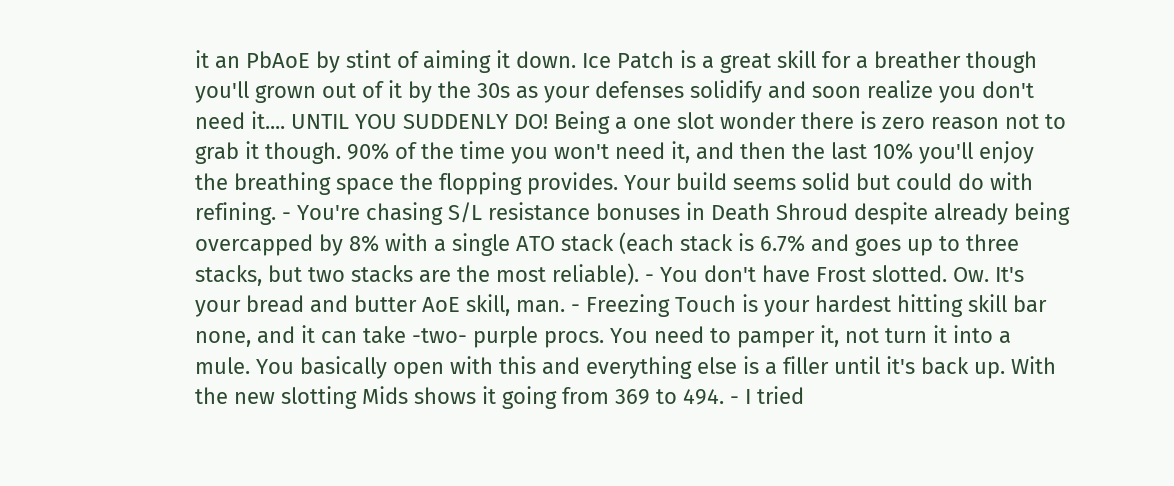it an PbAoE by stint of aiming it down. Ice Patch is a great skill for a breather though you'll grown out of it by the 30s as your defenses solidify and soon realize you don't need it.... UNTIL YOU SUDDENLY DO! Being a one slot wonder there is zero reason not to grab it though. 90% of the time you won't need it, and then the last 10% you'll enjoy the breathing space the flopping provides. Your build seems solid but could do with refining. - You're chasing S/L resistance bonuses in Death Shroud despite already being overcapped by 8% with a single ATO stack (each stack is 6.7% and goes up to three stacks, but two stacks are the most reliable). - You don't have Frost slotted. Ow. It's your bread and butter AoE skill, man. - Freezing Touch is your hardest hitting skill bar none, and it can take -two- purple procs. You need to pamper it, not turn it into a mule. You basically open with this and everything else is a filler until it's back up. With the new slotting Mids shows it going from 369 to 494. - I tried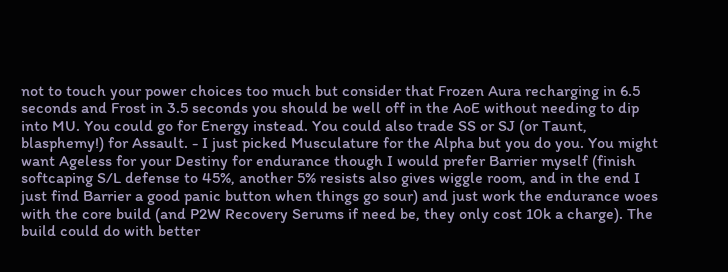not to touch your power choices too much but consider that Frozen Aura recharging in 6.5 seconds and Frost in 3.5 seconds you should be well off in the AoE without needing to dip into MU. You could go for Energy instead. You could also trade SS or SJ (or Taunt, blasphemy!) for Assault. - I just picked Musculature for the Alpha but you do you. You might want Ageless for your Destiny for endurance though I would prefer Barrier myself (finish softcaping S/L defense to 45%, another 5% resists also gives wiggle room, and in the end I just find Barrier a good panic button when things go sour) and just work the endurance woes with the core build (and P2W Recovery Serums if need be, they only cost 10k a charge). The build could do with better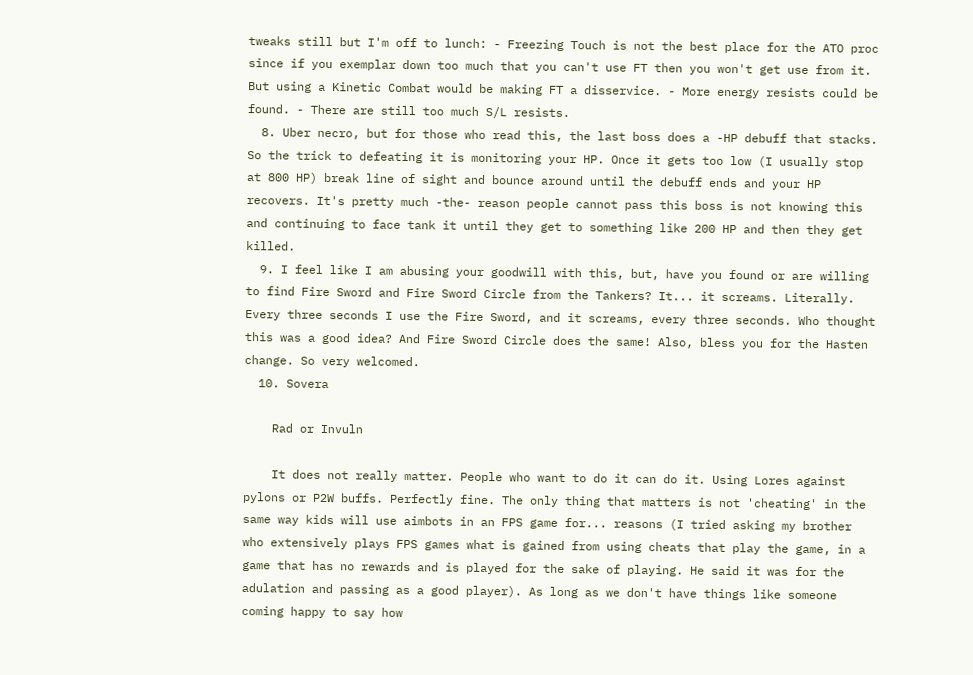tweaks still but I'm off to lunch: - Freezing Touch is not the best place for the ATO proc since if you exemplar down too much that you can't use FT then you won't get use from it. But using a Kinetic Combat would be making FT a disservice. - More energy resists could be found. - There are still too much S/L resists.
  8. Uber necro, but for those who read this, the last boss does a -HP debuff that stacks. So the trick to defeating it is monitoring your HP. Once it gets too low (I usually stop at 800 HP) break line of sight and bounce around until the debuff ends and your HP recovers. It's pretty much -the- reason people cannot pass this boss is not knowing this and continuing to face tank it until they get to something like 200 HP and then they get killed.
  9. I feel like I am abusing your goodwill with this, but, have you found or are willing to find Fire Sword and Fire Sword Circle from the Tankers? It... it screams. Literally. Every three seconds I use the Fire Sword, and it screams, every three seconds. Who thought this was a good idea? And Fire Sword Circle does the same! Also, bless you for the Hasten change. So very welcomed.
  10. Sovera

    Rad or Invuln

    It does not really matter. People who want to do it can do it. Using Lores against pylons or P2W buffs. Perfectly fine. The only thing that matters is not 'cheating' in the same way kids will use aimbots in an FPS game for... reasons (I tried asking my brother who extensively plays FPS games what is gained from using cheats that play the game, in a game that has no rewards and is played for the sake of playing. He said it was for the adulation and passing as a good player). As long as we don't have things like someone coming happy to say how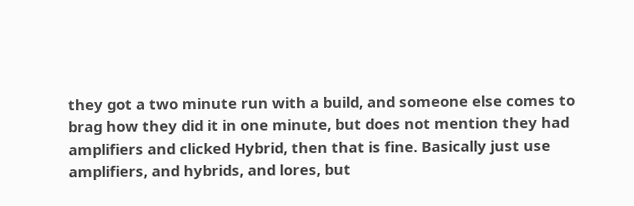they got a two minute run with a build, and someone else comes to brag how they did it in one minute, but does not mention they had amplifiers and clicked Hybrid, then that is fine. Basically just use amplifiers, and hybrids, and lores, but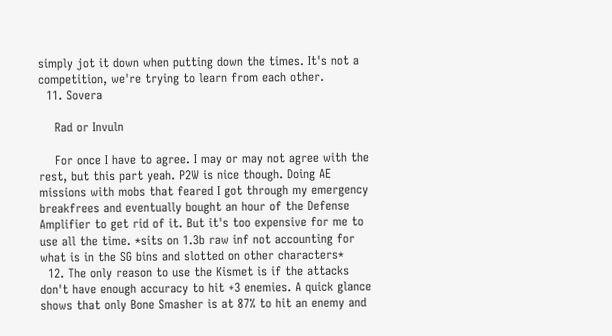simply jot it down when putting down the times. It's not a competition, we're trying to learn from each other.
  11. Sovera

    Rad or Invuln

    For once I have to agree. I may or may not agree with the rest, but this part yeah. P2W is nice though. Doing AE missions with mobs that feared I got through my emergency breakfrees and eventually bought an hour of the Defense Amplifier to get rid of it. But it's too expensive for me to use all the time. *sits on 1.3b raw inf not accounting for what is in the SG bins and slotted on other characters*
  12. The only reason to use the Kismet is if the attacks don't have enough accuracy to hit +3 enemies. A quick glance shows that only Bone Smasher is at 87% to hit an enemy and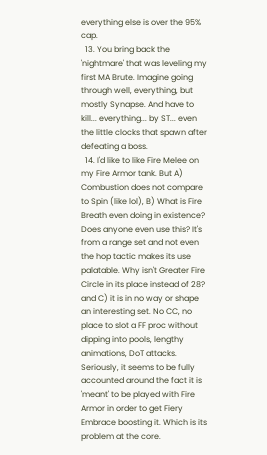everything else is over the 95% cap.
  13. You bring back the 'nightmare' that was leveling my first MA Brute. Imagine going through well, everything, but mostly Synapse. And have to kill... everything... by ST... even the little clocks that spawn after defeating a boss.
  14. I'd like to like Fire Melee on my Fire Armor tank. But A) Combustion does not compare to Spin (like lol), B) What is Fire Breath even doing in existence? Does anyone even use this? It's from a range set and not even the hop tactic makes its use palatable. Why isn't Greater Fire Circle in its place instead of 28? and C) it is in no way or shape an interesting set. No CC, no place to slot a FF proc without dipping into pools, lengthy animations, DoT attacks. Seriously, it seems to be fully accounted around the fact it is 'meant' to be played with Fire Armor in order to get Fiery Embrace boosting it. Which is its problem at the core.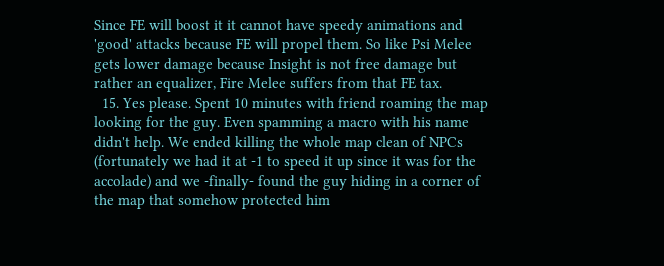Since FE will boost it it cannot have speedy animations and 'good' attacks because FE will propel them. So like Psi Melee gets lower damage because Insight is not free damage but rather an equalizer, Fire Melee suffers from that FE tax.
  15. Yes please. Spent 10 minutes with friend roaming the map looking for the guy. Even spamming a macro with his name didn't help. We ended killing the whole map clean of NPCs (fortunately we had it at -1 to speed it up since it was for the accolade) and we -finally- found the guy hiding in a corner of the map that somehow protected him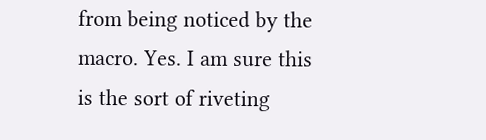from being noticed by the macro. Yes. I am sure this is the sort of riveting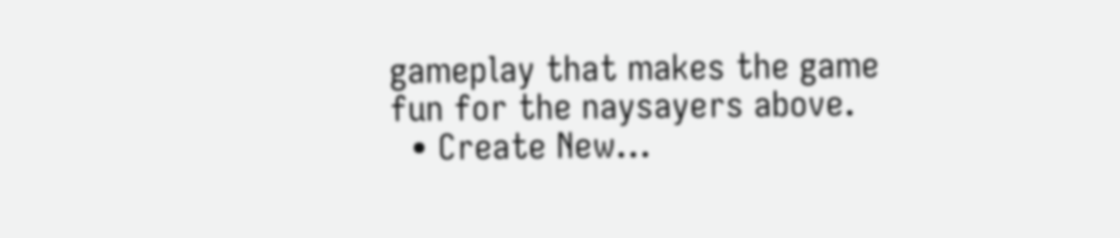gameplay that makes the game fun for the naysayers above.
  • Create New...